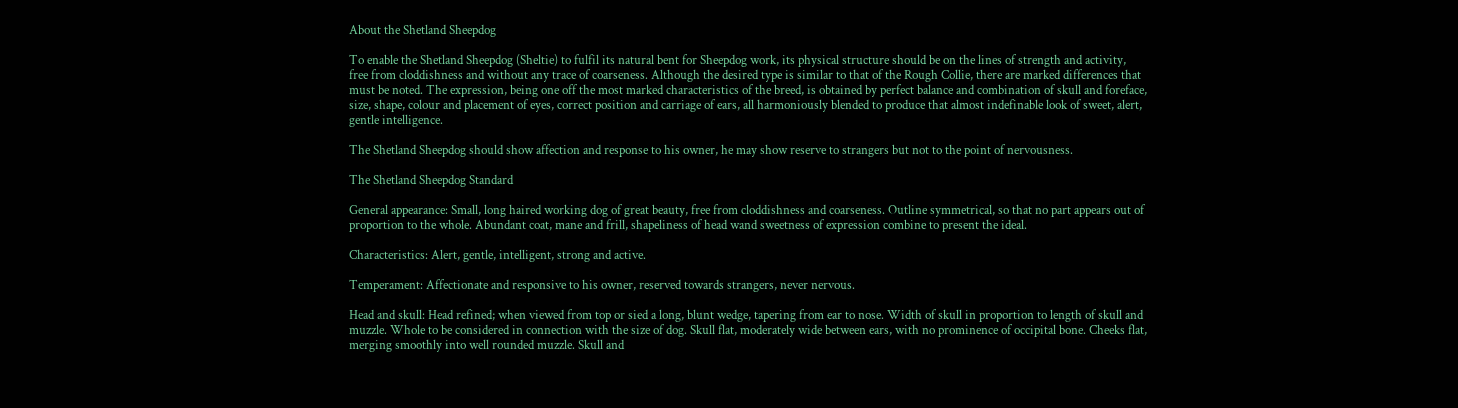About the Shetland Sheepdog

To enable the Shetland Sheepdog (Sheltie) to fulfil its natural bent for Sheepdog work, its physical structure should be on the lines of strength and activity, free from cloddishness and without any trace of coarseness. Although the desired type is similar to that of the Rough Collie, there are marked differences that must be noted. The expression, being one off the most marked characteristics of the breed, is obtained by perfect balance and combination of skull and foreface, size, shape, colour and placement of eyes, correct position and carriage of ears, all harmoniously blended to produce that almost indefinable look of sweet, alert, gentle intelligence.

The Shetland Sheepdog should show affection and response to his owner, he may show reserve to strangers but not to the point of nervousness.

The Shetland Sheepdog Standard

General appearance: Small, long haired working dog of great beauty, free from cloddishness and coarseness. Outline symmetrical, so that no part appears out of proportion to the whole. Abundant coat, mane and frill, shapeliness of head wand sweetness of expression combine to present the ideal.

Characteristics: Alert, gentle, intelligent, strong and active.

Temperament: Affectionate and responsive to his owner, reserved towards strangers, never nervous.

Head and skull: Head refined; when viewed from top or sied a long, blunt wedge, tapering from ear to nose. Width of skull in proportion to length of skull and muzzle. Whole to be considered in connection with the size of dog. Skull flat, moderately wide between ears, with no prominence of occipital bone. Cheeks flat, merging smoothly into well rounded muzzle. Skull and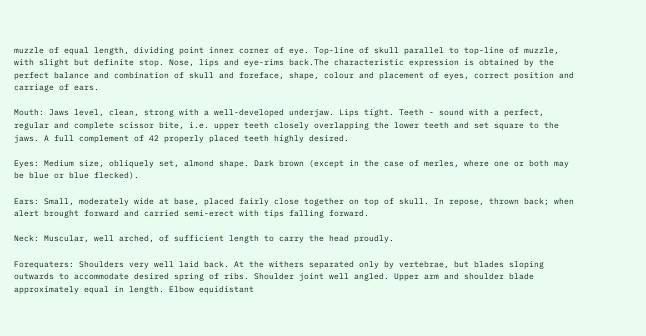muzzle of equal length, dividing point inner corner of eye. Top-line of skull parallel to top-line of muzzle, with slight but definite stop. Nose, lips and eye-rims back.The characteristic expression is obtained by the perfect balance and combination of skull and foreface, shape, colour and placement of eyes, correct position and carriage of ears.

Mouth: Jaws level, clean, strong with a well-developed underjaw. Lips tight. Teeth - sound with a perfect, regular and complete scissor bite, i.e. upper teeth closely overlapping the lower teeth and set square to the jaws. A full complement of 42 properly placed teeth highly desired.

Eyes: Medium size, obliquely set, almond shape. Dark brown (except in the case of merles, where one or both may be blue or blue flecked).

Ears: Small, moderately wide at base, placed fairly close together on top of skull. In repose, thrown back; when alert brought forward and carried semi-erect with tips falling forward.

Neck: Muscular, well arched, of sufficient length to carry the head proudly.

Forequaters: Shoulders very well laid back. At the withers separated only by vertebrae, but blades sloping outwards to accommodate desired spring of ribs. Shoulder joint well angled. Upper arm and shoulder blade approximately equal in length. Elbow equidistant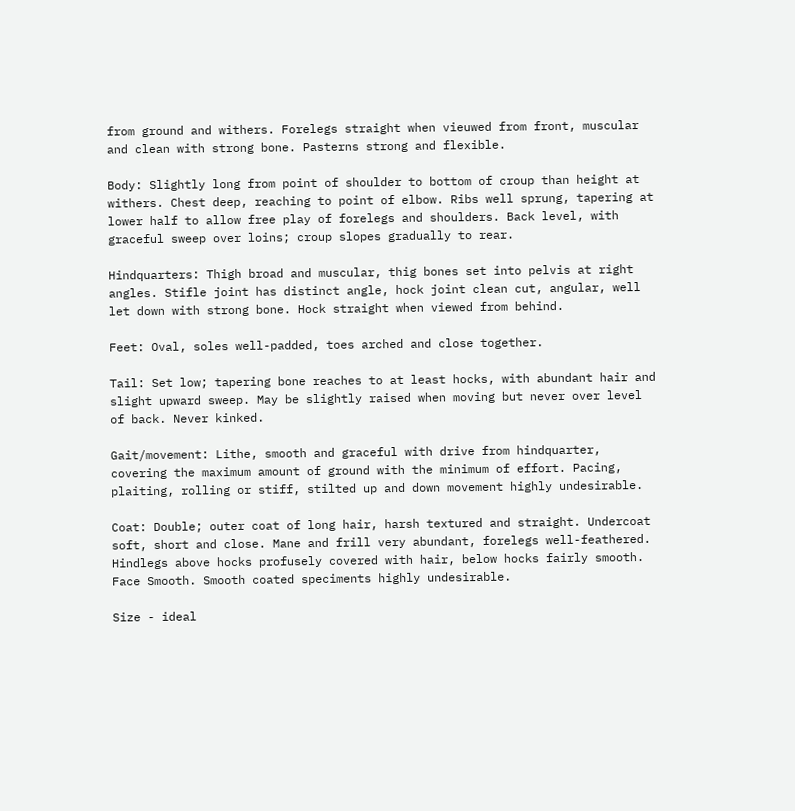from ground and withers. Forelegs straight when vieuwed from front, muscular and clean with strong bone. Pasterns strong and flexible.

Body: Slightly long from point of shoulder to bottom of croup than height at withers. Chest deep, reaching to point of elbow. Ribs well sprung, tapering at lower half to allow free play of forelegs and shoulders. Back level, with graceful sweep over loins; croup slopes gradually to rear.

Hindquarters: Thigh broad and muscular, thig bones set into pelvis at right angles. Stifle joint has distinct angle, hock joint clean cut, angular, well let down with strong bone. Hock straight when viewed from behind.

Feet: Oval, soles well-padded, toes arched and close together.

Tail: Set low; tapering bone reaches to at least hocks, with abundant hair and slight upward sweep. May be slightly raised when moving but never over level of back. Never kinked.

Gait/movement: Lithe, smooth and graceful with drive from hindquarter, covering the maximum amount of ground with the minimum of effort. Pacing, plaiting, rolling or stiff, stilted up and down movement highly undesirable.

Coat: Double; outer coat of long hair, harsh textured and straight. Undercoat soft, short and close. Mane and frill very abundant, forelegs well-feathered. Hindlegs above hocks profusely covered with hair, below hocks fairly smooth. Face Smooth. Smooth coated speciments highly undesirable.

Size - ideal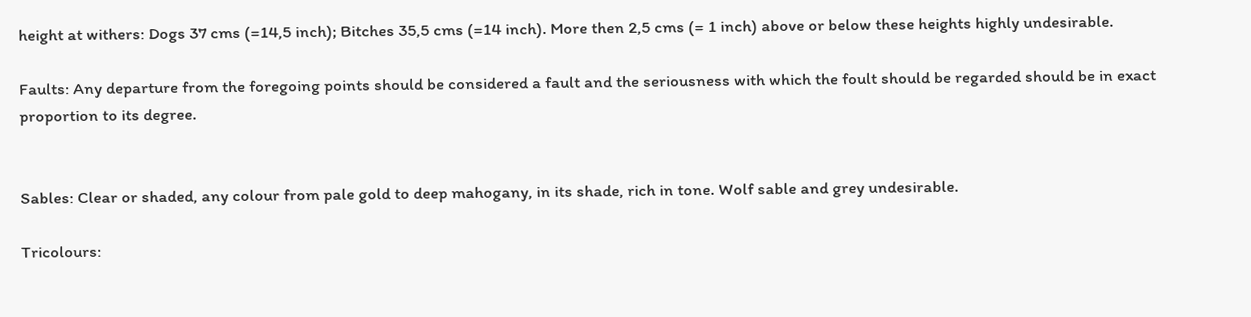height at withers: Dogs 37 cms (=14,5 inch); Bitches 35,5 cms (=14 inch). More then 2,5 cms (= 1 inch) above or below these heights highly undesirable.

Faults: Any departure from the foregoing points should be considered a fault and the seriousness with which the foult should be regarded should be in exact proportion to its degree.


Sables: Clear or shaded, any colour from pale gold to deep mahogany, in its shade, rich in tone. Wolf sable and grey undesirable.

Tricolours: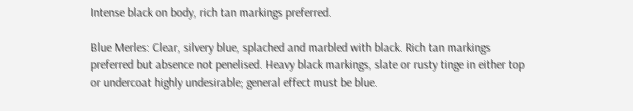Intense black on body, rich tan markings preferred.

Blue Merles: Clear, silvery blue, splached and marbled with black. Rich tan markings preferred but absence not penelised. Heavy black markings, slate or rusty tinge in either top or undercoat highly undesirable; general effect must be blue.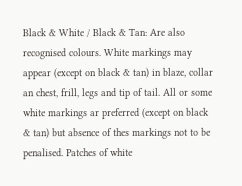Black & White / Black & Tan: Are also recognised colours. White markings may appear (except on black & tan) in blaze, collar an chest, frill, legs and tip of tail. All or some white markings ar preferred (except on black & tan) but absence of thes markings not to be penalised. Patches of white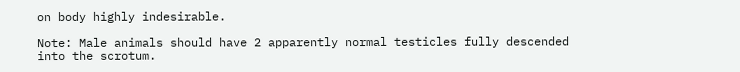on body highly indesirable.

Note: Male animals should have 2 apparently normal testicles fully descended into the scrotum.